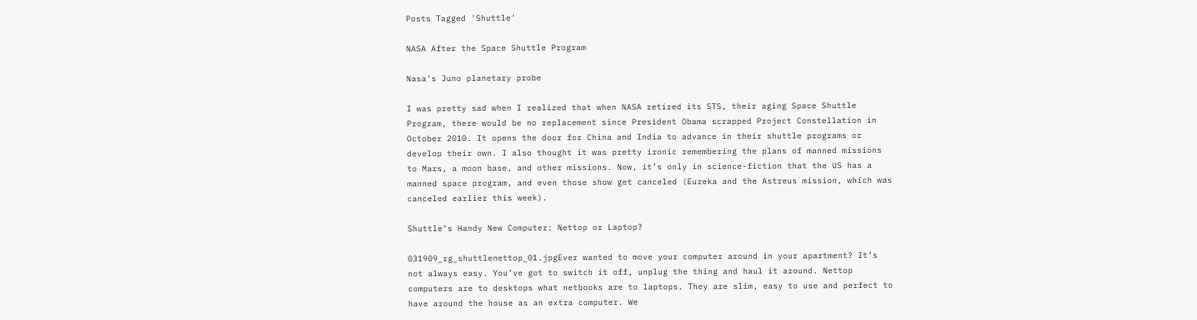Posts Tagged 'Shuttle'

NASA After the Space Shuttle Program

Nasa's Juno planetary probe

I was pretty sad when I realized that when NASA retired its STS, their aging Space Shuttle Program, there would be no replacement since President Obama scrapped Project Constellation in October 2010. It opens the door for China and India to advance in their shuttle programs or develop their own. I also thought it was pretty ironic remembering the plans of manned missions to Mars, a moon base, and other missions. Now, it’s only in science-fiction that the US has a manned space program, and even those show get canceled (Eureka and the Astreus mission, which was canceled earlier this week).

Shuttle’s Handy New Computer: Nettop or Laptop?

031909_rg_shuttlenettop_01.jpgEver wanted to move your computer around in your apartment? It’s not always easy. You’ve got to switch it off, unplug the thing and haul it around. Nettop computers are to desktops what netbooks are to laptops. They are slim, easy to use and perfect to have around the house as an extra computer. We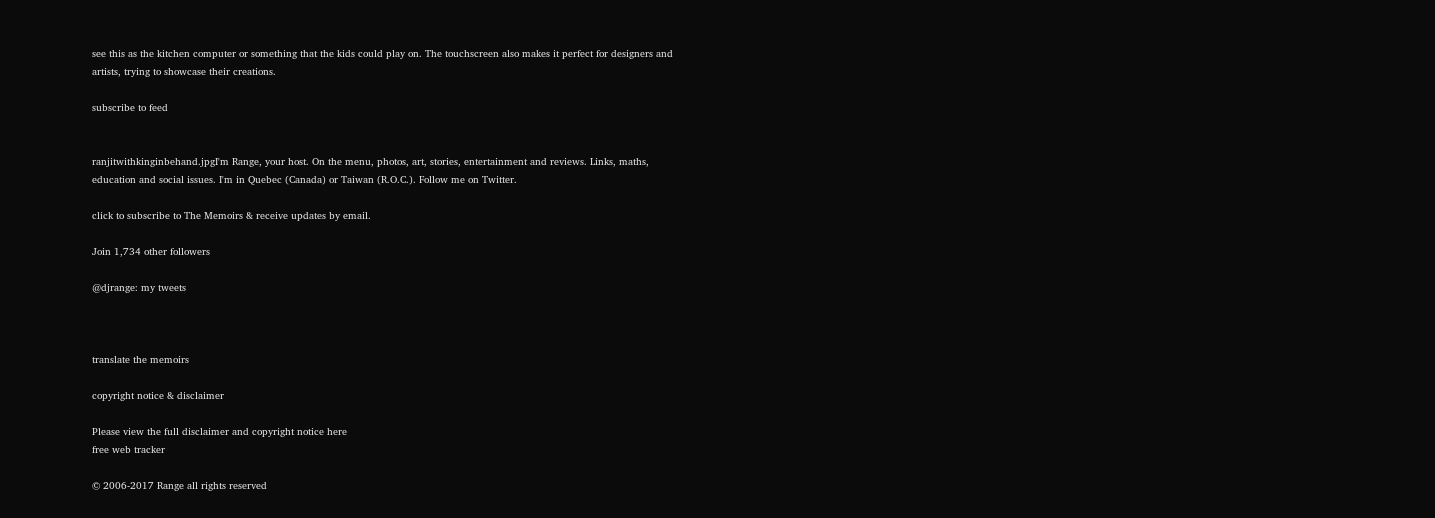see this as the kitchen computer or something that the kids could play on. The touchscreen also makes it perfect for designers and artists, trying to showcase their creations.

subscribe to feed


ranjitwithkinginbehand.jpgI'm Range, your host. On the menu, photos, art, stories, entertainment and reviews. Links, maths, education and social issues. I'm in Quebec (Canada) or Taiwan (R.O.C.). Follow me on Twitter.

click to subscribe to The Memoirs & receive updates by email.

Join 1,734 other followers

@djrange: my tweets



translate the memoirs

copyright notice & disclaimer

Please view the full disclaimer and copyright notice here
free web tracker

© 2006-2017 Range all rights reserved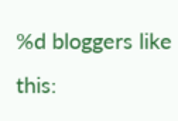%d bloggers like this: